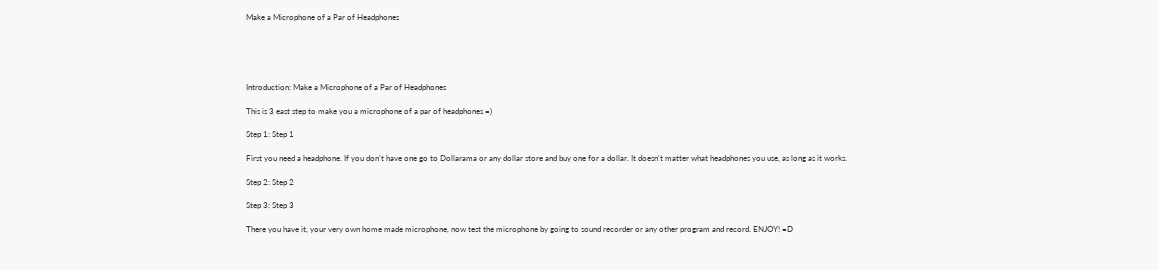Make a Microphone of a Par of Headphones





Introduction: Make a Microphone of a Par of Headphones

This is 3 east step to make you a microphone of a par of headphones =)

Step 1: Step 1

First you need a headphone. If you don't have one go to Dollarama or any dollar store and buy one for a dollar. It doesn't matter what headphones you use, as long as it works.

Step 2: Step 2

Step 3: Step 3

There you have it, your very own home made microphone, now test the microphone by going to sound recorder or any other program and record. ENJOY! =D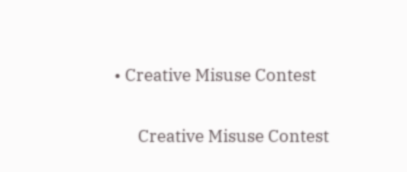• Creative Misuse Contest

      Creative Misuse Contest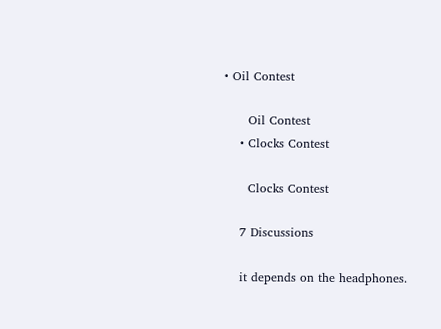• Oil Contest

      Oil Contest
    • Clocks Contest

      Clocks Contest

    7 Discussions

    it depends on the headphones.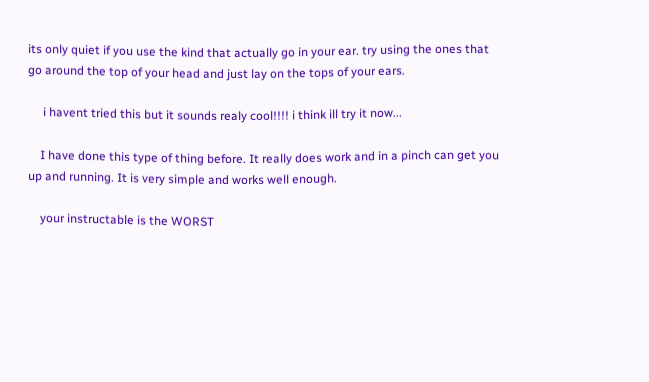its only quiet if you use the kind that actually go in your ear. try using the ones that go around the top of your head and just lay on the tops of your ears.

     i havent tried this but it sounds realy cool!!!! i think ill try it now...

    I have done this type of thing before. It really does work and in a pinch can get you up and running. It is very simple and works well enough.

    your instructable is the WORST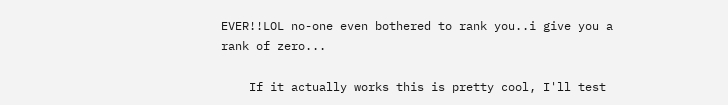EVER!!LOL no-one even bothered to rank you..i give you a rank of zero...

    If it actually works this is pretty cool, I'll test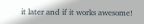it later and if it works awesome!